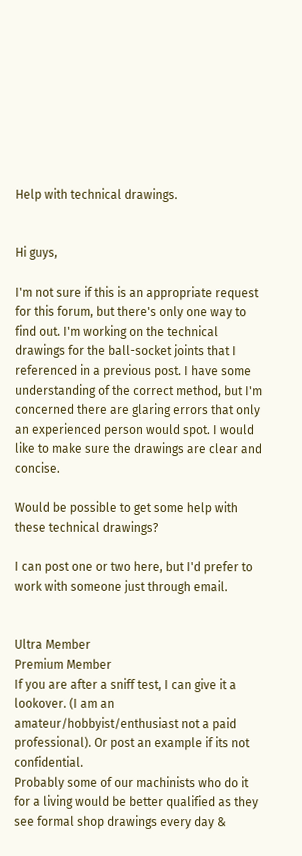Help with technical drawings.


Hi guys,

I'm not sure if this is an appropriate request for this forum, but there's only one way to find out. I'm working on the technical drawings for the ball-socket joints that I referenced in a previous post. I have some understanding of the correct method, but I'm concerned there are glaring errors that only an experienced person would spot. I would like to make sure the drawings are clear and concise.

Would be possible to get some help with these technical drawings?

I can post one or two here, but I'd prefer to work with someone just through email.


Ultra Member
Premium Member
If you are after a sniff test, I can give it a lookover. (I am an amateur/hobbyist/enthusiast not a paid professional). Or post an example if its not confidential.
Probably some of our machinists who do it for a living would be better qualified as they see formal shop drawings every day &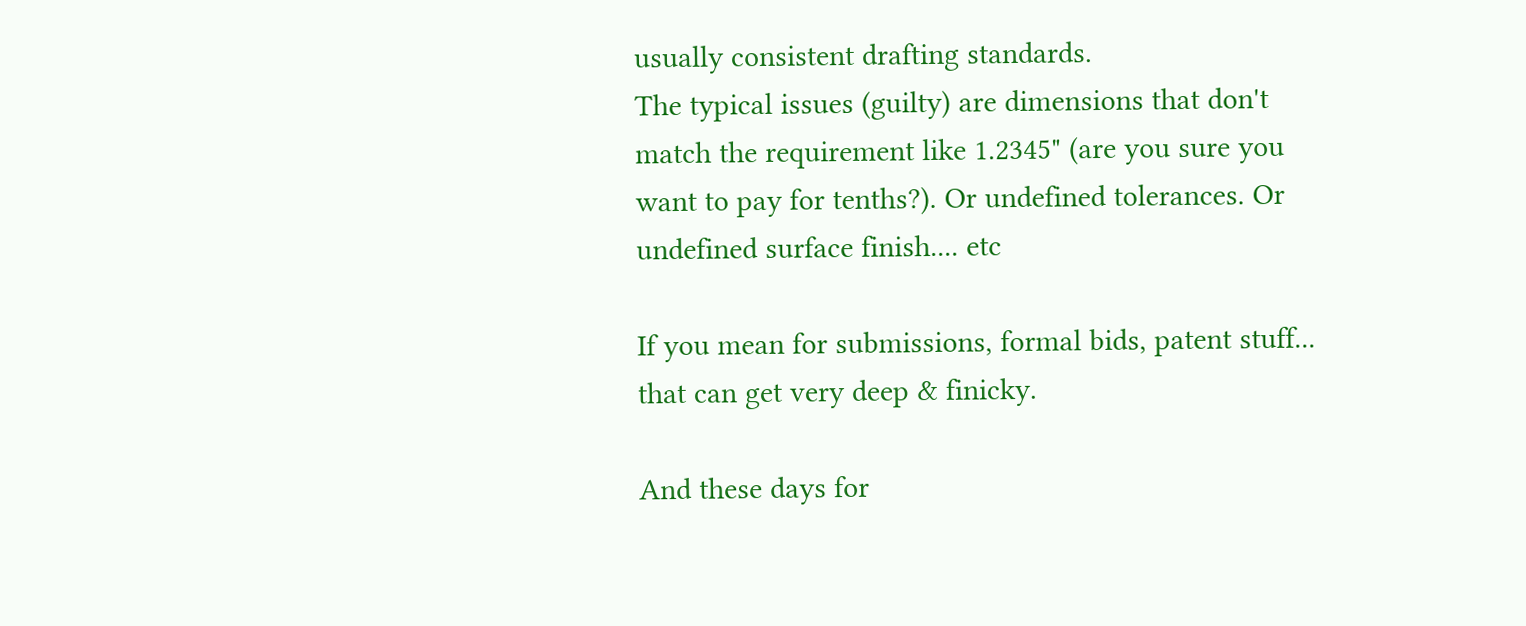usually consistent drafting standards.
The typical issues (guilty) are dimensions that don't match the requirement like 1.2345" (are you sure you want to pay for tenths?). Or undefined tolerances. Or undefined surface finish.... etc

If you mean for submissions, formal bids, patent stuff... that can get very deep & finicky.

And these days for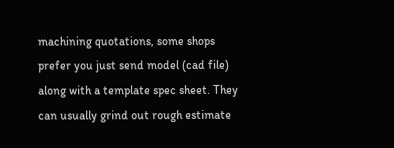machining quotations, some shops prefer you just send model (cad file) along with a template spec sheet. They can usually grind out rough estimate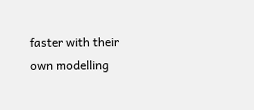faster with their own modelling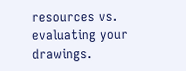resources vs. evaluating your drawings.